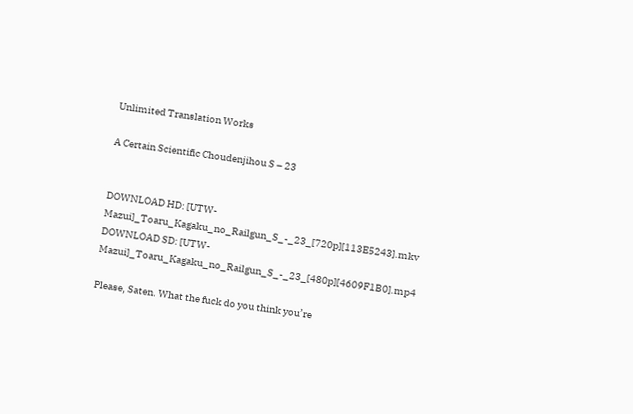Unlimited Translation Works

A Certain Scientific Choudenjihou S – 23


DOWNLOAD HD: [UTW-Mazui]_Toaru_Kagaku_no_Railgun_S_-_23_[720p][113E5243].mkv
DOWNLOAD SD: [UTW-Mazui]_Toaru_Kagaku_no_Railgun_S_-_23_[480p][4609F1B0].mp4

Please, Saten. What the fuck do you think you’re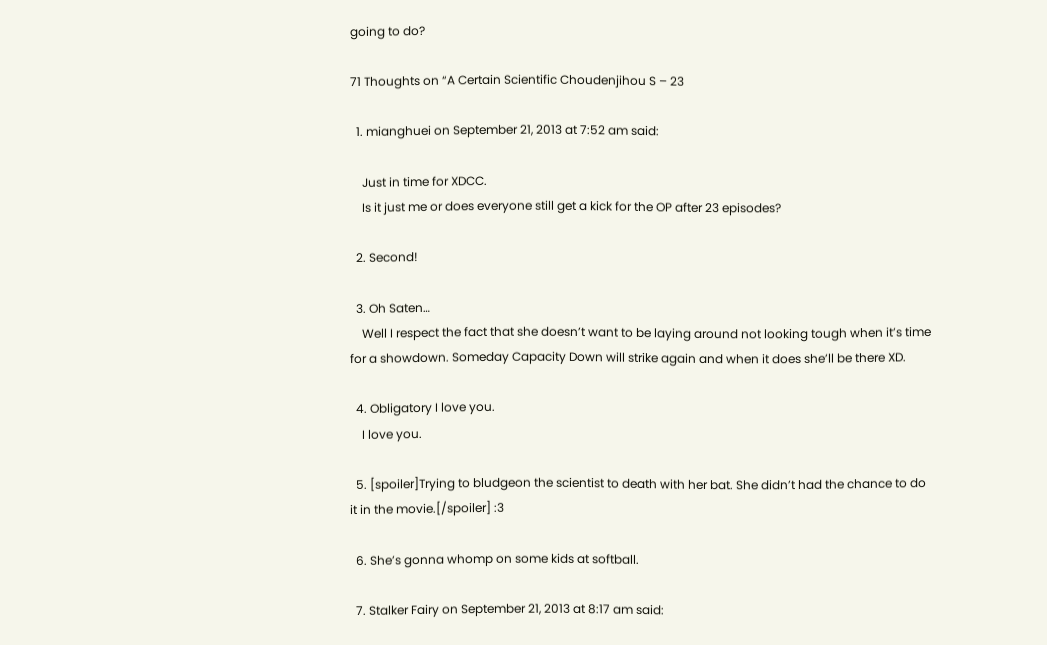going to do?

71 Thoughts on “A Certain Scientific Choudenjihou S – 23

  1. mianghuei on September 21, 2013 at 7:52 am said:

    Just in time for XDCC.
    Is it just me or does everyone still get a kick for the OP after 23 episodes?

  2. Second!

  3. Oh Saten…
    Well I respect the fact that she doesn’t want to be laying around not looking tough when it’s time for a showdown. Someday Capacity Down will strike again and when it does she’ll be there XD.

  4. Obligatory I love you.
    I love you.

  5. [spoiler]Trying to bludgeon the scientist to death with her bat. She didn’t had the chance to do it in the movie.[/spoiler] :3

  6. She’s gonna whomp on some kids at softball.

  7. Stalker Fairy on September 21, 2013 at 8:17 am said: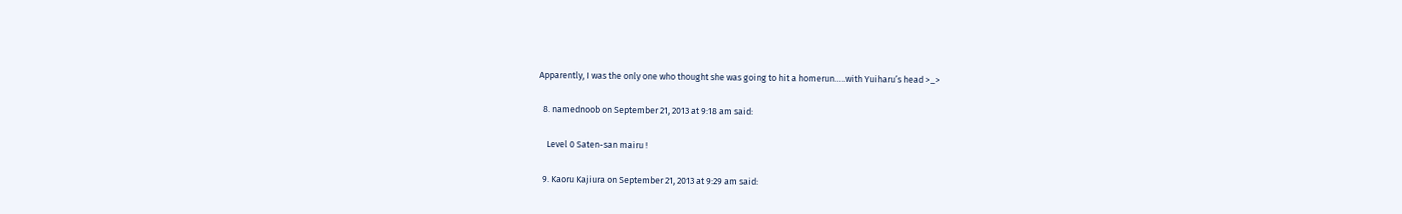Apparently, I was the only one who thought she was going to hit a homerun…..with Yuiharu’s head >_>

  8. namednoob on September 21, 2013 at 9:18 am said:

    Level 0 Saten-san mairu !

  9. Kaoru Kajiura on September 21, 2013 at 9:29 am said: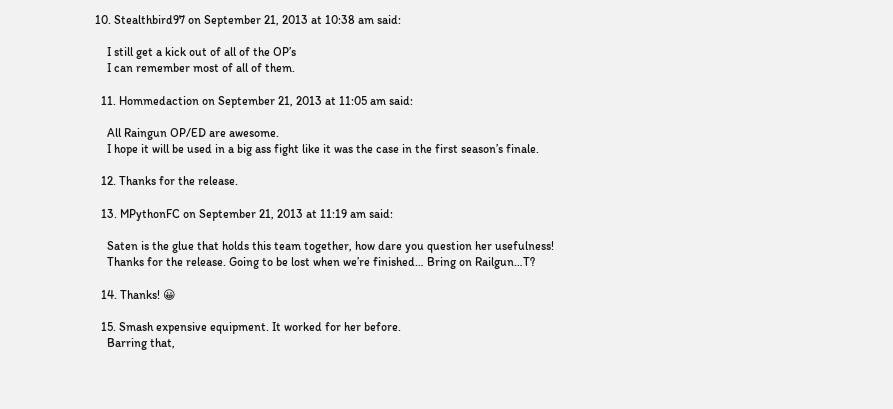10. Stealthbird97 on September 21, 2013 at 10:38 am said:

    I still get a kick out of all of the OP’s
    I can remember most of all of them.

  11. Hommedaction on September 21, 2013 at 11:05 am said:

    All Raingun OP/ED are awesome.
    I hope it will be used in a big ass fight like it was the case in the first season’s finale.

  12. Thanks for the release.

  13. MPythonFC on September 21, 2013 at 11:19 am said:

    Saten is the glue that holds this team together, how dare you question her usefulness!
    Thanks for the release. Going to be lost when we’re finished… Bring on Railgun…T?

  14. Thanks! 😀

  15. Smash expensive equipment. It worked for her before.
    Barring that,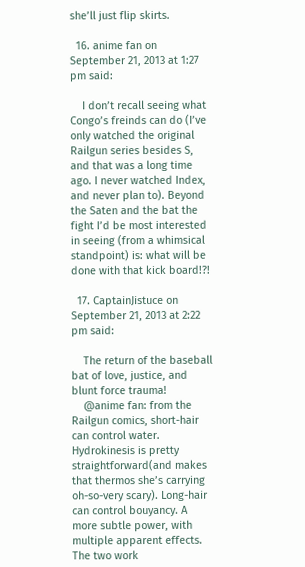she’ll just flip skirts.

  16. anime fan on September 21, 2013 at 1:27 pm said:

    I don’t recall seeing what Congo’s freinds can do (I’ve only watched the original Railgun series besides S, and that was a long time ago. I never watched Index, and never plan to). Beyond the Saten and the bat the fight I’d be most interested in seeing (from a whimsical standpoint) is: what will be done with that kick board!?!

  17. CaptainJistuce on September 21, 2013 at 2:22 pm said:

    The return of the baseball bat of love, justice, and blunt force trauma!
    @anime fan: from the Railgun comics, short-hair can control water. Hydrokinesis is pretty straightforward(and makes that thermos she’s carrying oh-so-very scary). Long-hair can control bouyancy. A more subtle power, with multiple apparent effects. The two work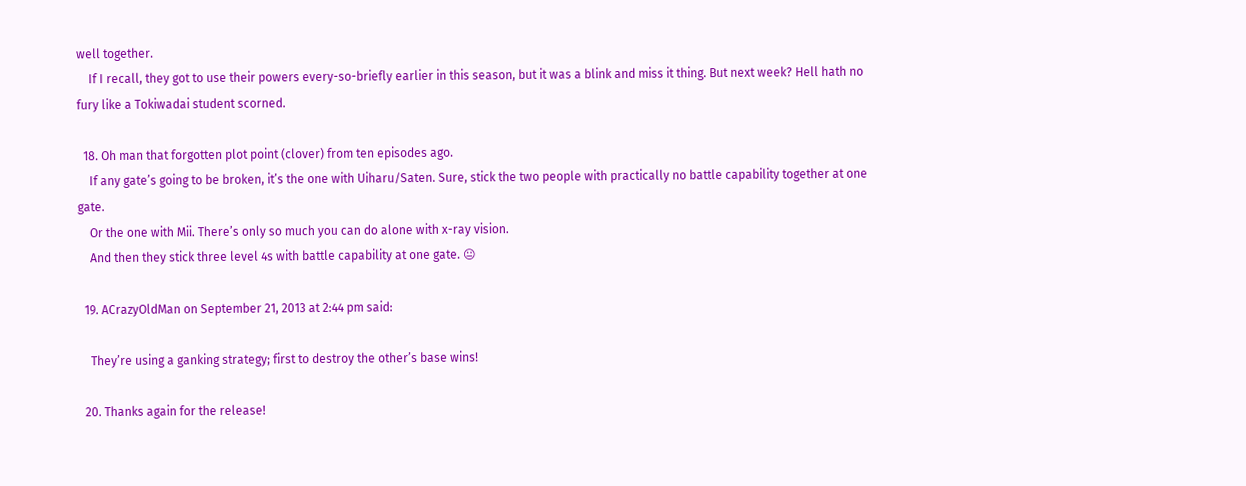well together.
    If I recall, they got to use their powers every-so-briefly earlier in this season, but it was a blink and miss it thing. But next week? Hell hath no fury like a Tokiwadai student scorned.

  18. Oh man that forgotten plot point (clover) from ten episodes ago.
    If any gate’s going to be broken, it’s the one with Uiharu/Saten. Sure, stick the two people with practically no battle capability together at one gate.
    Or the one with Mii. There’s only so much you can do alone with x-ray vision.
    And then they stick three level 4s with battle capability at one gate. 😐

  19. ACrazyOldMan on September 21, 2013 at 2:44 pm said:

    They’re using a ganking strategy; first to destroy the other’s base wins!

  20. Thanks again for the release!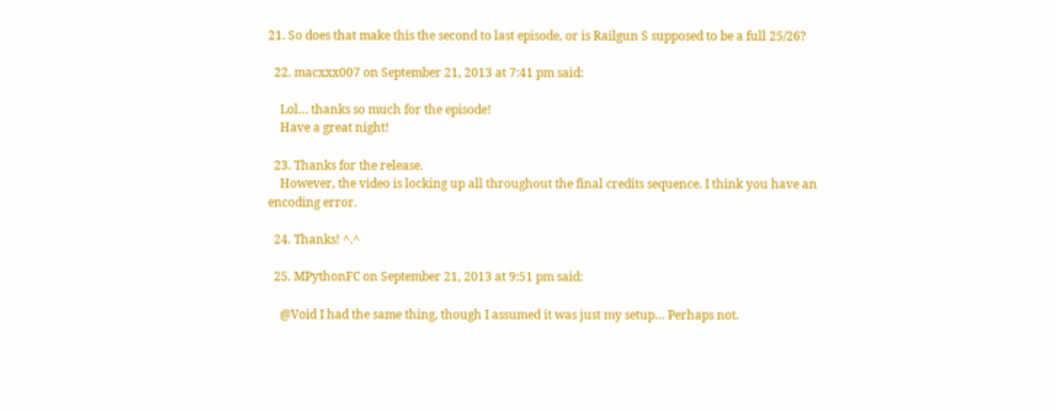21. So does that make this the second to last episode, or is Railgun S supposed to be a full 25/26?

  22. macxxx007 on September 21, 2013 at 7:41 pm said:

    Lol… thanks so much for the episode!
    Have a great night!

  23. Thanks for the release.
    However, the video is locking up all throughout the final credits sequence. I think you have an encoding error.

  24. Thanks! ^.^

  25. MPythonFC on September 21, 2013 at 9:51 pm said:

    @Void I had the same thing, though I assumed it was just my setup… Perhaps not.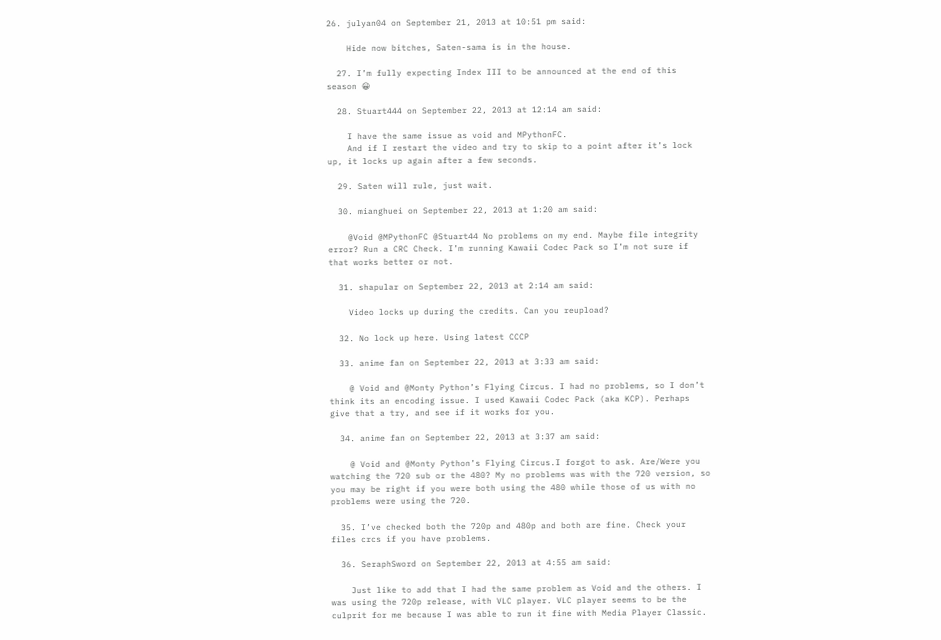26. julyan04 on September 21, 2013 at 10:51 pm said:

    Hide now bitches, Saten-sama is in the house.

  27. I’m fully expecting Index III to be announced at the end of this season 😀

  28. Stuart444 on September 22, 2013 at 12:14 am said:

    I have the same issue as void and MPythonFC.
    And if I restart the video and try to skip to a point after it’s lock up, it locks up again after a few seconds.

  29. Saten will rule, just wait.

  30. mianghuei on September 22, 2013 at 1:20 am said:

    @Void @MPythonFC @Stuart44 No problems on my end. Maybe file integrity error? Run a CRC Check. I’m running Kawaii Codec Pack so I’m not sure if that works better or not.

  31. shapular on September 22, 2013 at 2:14 am said:

    Video locks up during the credits. Can you reupload?

  32. No lock up here. Using latest CCCP

  33. anime fan on September 22, 2013 at 3:33 am said:

    @ Void and @Monty Python’s Flying Circus. I had no problems, so I don’t think its an encoding issue. I used Kawaii Codec Pack (aka KCP). Perhaps give that a try, and see if it works for you.

  34. anime fan on September 22, 2013 at 3:37 am said:

    @ Void and @Monty Python’s Flying Circus.I forgot to ask. Are/Were you watching the 720 sub or the 480? My no problems was with the 720 version, so you may be right if you were both using the 480 while those of us with no problems were using the 720.

  35. I’ve checked both the 720p and 480p and both are fine. Check your files crcs if you have problems.

  36. SeraphSword on September 22, 2013 at 4:55 am said:

    Just like to add that I had the same problem as Void and the others. I was using the 720p release, with VLC player. VLC player seems to be the culprit for me because I was able to run it fine with Media Player Classic.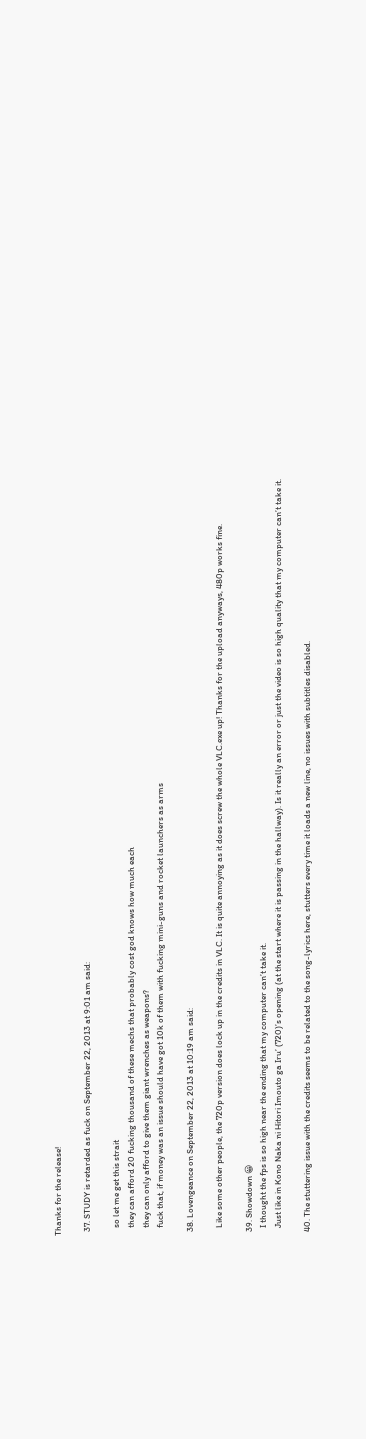Thanks for the release!

  37. STUDY is retarded as fuck on September 22, 2013 at 9:01 am said:

    so let me get this strait
    they can afford 20 fucking thousand of these mechs that probably cost god knows how much each
    they can only afford to give them giant wrenches as weapons?
    fuck that, if money was an issue should have got 10k of them with fucking mini-guns and rocket launchers as arms

  38. Lovengeance on September 22, 2013 at 10:19 am said:

    Like some other people, the 720p version does lock up in the credits in VLC. It is quite annoying as it does screw the whole VLC.exe up! Thanks for the upload anyways, 480p works fine.

  39. Showdown 😀
    I thought the fps is so high near the ending that my computer can’t take it.
    Just like in Kono Naka ni Hitori Imouto ga Iru’ (720)’s opening (at the start where it is passing in the hallway). Is it really an error or just the video is so high quality that my computer can’t take it.

  40. The stuttering issue with the credits seems to be related to the song-lyrics here, stutters every time it loads a new line, no issues with subtitles disabled.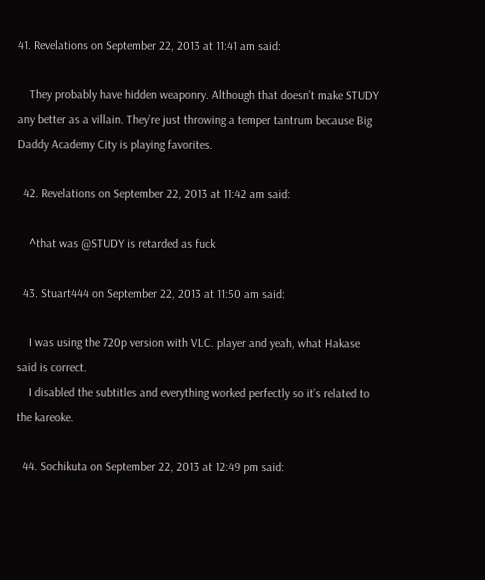41. Revelations on September 22, 2013 at 11:41 am said:

    They probably have hidden weaponry. Although that doesn’t make STUDY any better as a villain. They’re just throwing a temper tantrum because Big Daddy Academy City is playing favorites.

  42. Revelations on September 22, 2013 at 11:42 am said:

    ^that was @STUDY is retarded as fuck

  43. Stuart444 on September 22, 2013 at 11:50 am said:

    I was using the 720p version with VLC. player and yeah, what Hakase said is correct.
    I disabled the subtitles and everything worked perfectly so it’s related to the kareoke.

  44. Sochikuta on September 22, 2013 at 12:49 pm said: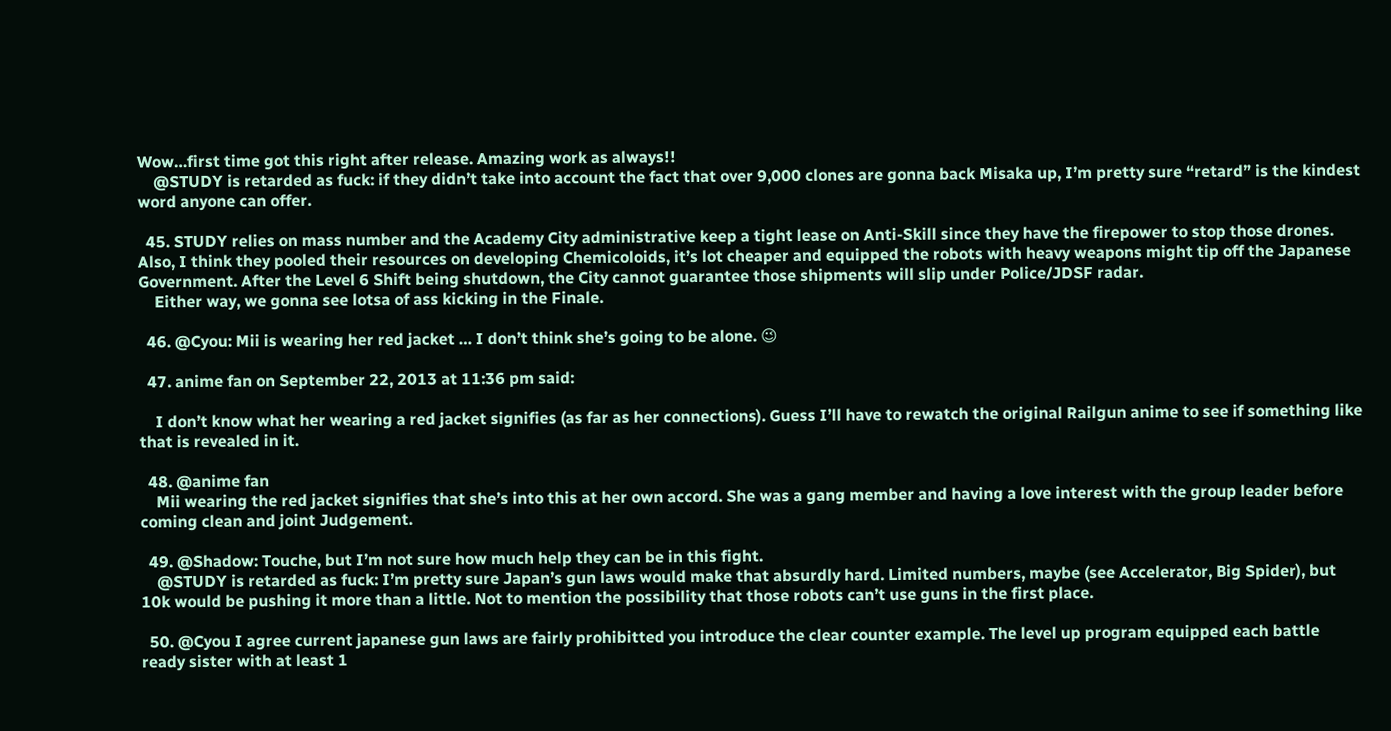Wow…first time got this right after release. Amazing work as always!!
    @STUDY is retarded as fuck: if they didn’t take into account the fact that over 9,000 clones are gonna back Misaka up, I’m pretty sure “retard” is the kindest word anyone can offer.

  45. STUDY relies on mass number and the Academy City administrative keep a tight lease on Anti-Skill since they have the firepower to stop those drones. Also, I think they pooled their resources on developing Chemicoloids, it’s lot cheaper and equipped the robots with heavy weapons might tip off the Japanese Government. After the Level 6 Shift being shutdown, the City cannot guarantee those shipments will slip under Police/JDSF radar.
    Either way, we gonna see lotsa of ass kicking in the Finale.

  46. @Cyou: Mii is wearing her red jacket … I don’t think she’s going to be alone. 😉

  47. anime fan on September 22, 2013 at 11:36 pm said:

    I don’t know what her wearing a red jacket signifies (as far as her connections). Guess I’ll have to rewatch the original Railgun anime to see if something like that is revealed in it.

  48. @anime fan
    Mii wearing the red jacket signifies that she’s into this at her own accord. She was a gang member and having a love interest with the group leader before coming clean and joint Judgement.

  49. @Shadow: Touche, but I’m not sure how much help they can be in this fight.
    @STUDY is retarded as fuck: I’m pretty sure Japan’s gun laws would make that absurdly hard. Limited numbers, maybe (see Accelerator, Big Spider), but 10k would be pushing it more than a little. Not to mention the possibility that those robots can’t use guns in the first place.

  50. @Cyou I agree current japanese gun laws are fairly prohibitted you introduce the clear counter example. The level up program equipped each battle ready sister with at least 1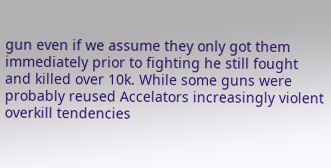gun even if we assume they only got them immediately prior to fighting he still fought and killed over 10k. While some guns were probably reused Accelators increasingly violent overkill tendencies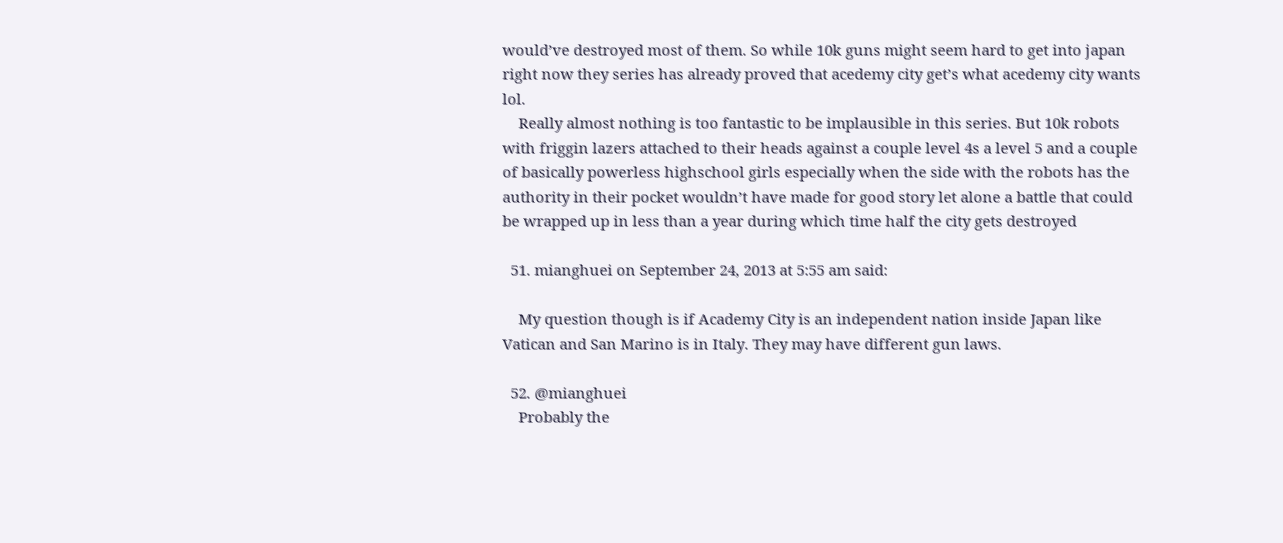would’ve destroyed most of them. So while 10k guns might seem hard to get into japan right now they series has already proved that acedemy city get’s what acedemy city wants lol.
    Really almost nothing is too fantastic to be implausible in this series. But 10k robots with friggin lazers attached to their heads against a couple level 4s a level 5 and a couple of basically powerless highschool girls especially when the side with the robots has the authority in their pocket wouldn’t have made for good story let alone a battle that could be wrapped up in less than a year during which time half the city gets destroyed

  51. mianghuei on September 24, 2013 at 5:55 am said:

    My question though is if Academy City is an independent nation inside Japan like Vatican and San Marino is in Italy. They may have different gun laws.

  52. @mianghuei
    Probably the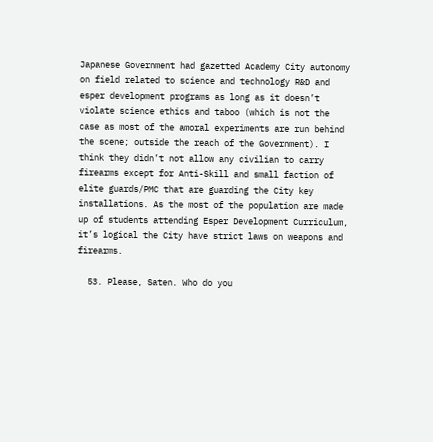Japanese Government had gazetted Academy City autonomy on field related to science and technology R&D and esper development programs as long as it doesn’t violate science ethics and taboo (which is not the case as most of the amoral experiments are run behind the scene; outside the reach of the Government). I think they didn’t not allow any civilian to carry firearms except for Anti-Skill and small faction of elite guards/PMC that are guarding the City key installations. As the most of the population are made up of students attending Esper Development Curriculum, it’s logical the City have strict laws on weapons and firearms.

  53. Please, Saten. Who do you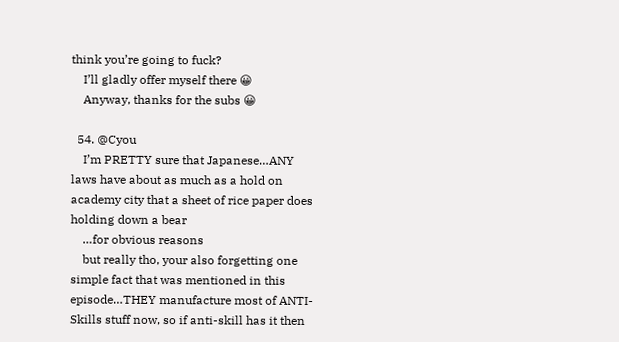think you’re going to fuck?
    I’ll gladly offer myself there 😀
    Anyway, thanks for the subs 😀

  54. @Cyou
    I’m PRETTY sure that Japanese…ANY laws have about as much as a hold on academy city that a sheet of rice paper does holding down a bear
    …for obvious reasons
    but really tho, your also forgetting one simple fact that was mentioned in this episode…THEY manufacture most of ANTI-Skills stuff now, so if anti-skill has it then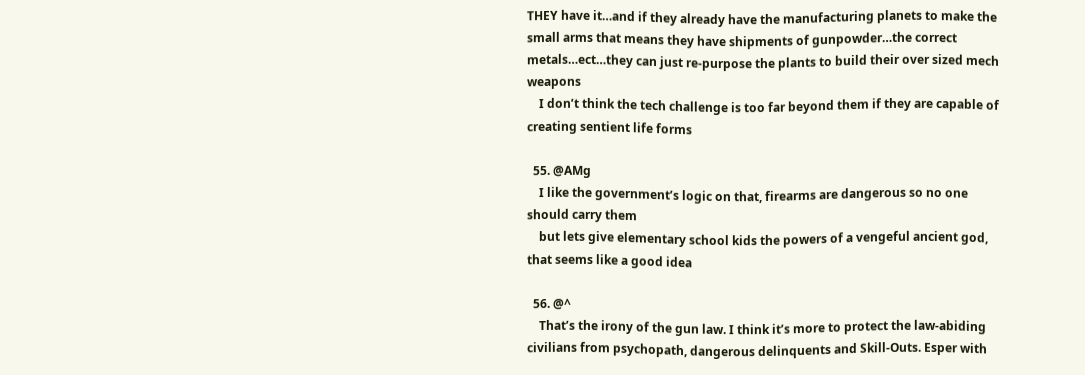THEY have it…and if they already have the manufacturing planets to make the small arms that means they have shipments of gunpowder…the correct metals…ect…they can just re-purpose the plants to build their over sized mech weapons
    I don’t think the tech challenge is too far beyond them if they are capable of creating sentient life forms

  55. @AMg
    I like the government’s logic on that, firearms are dangerous so no one should carry them
    but lets give elementary school kids the powers of a vengeful ancient god, that seems like a good idea

  56. @^
    That’s the irony of the gun law. I think it’s more to protect the law-abiding civilians from psychopath, dangerous delinquents and Skill-Outs. Esper with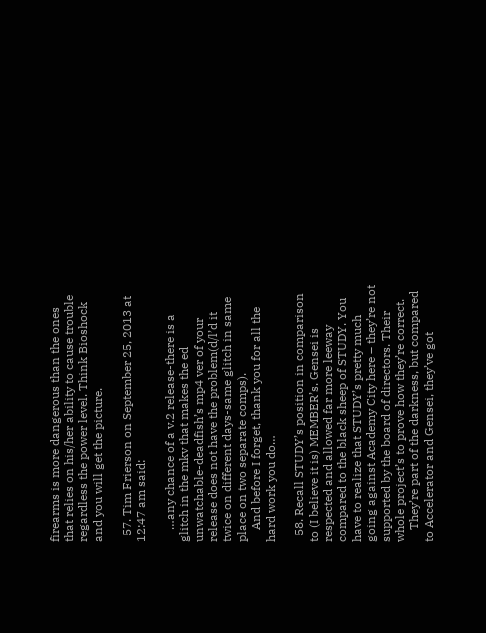firearms is more dangerous than the ones that relies on his/her ability to cause trouble regardless the power level. Think Bioshock and you will get the picture.

  57. Tim Frierson on September 25, 2013 at 12:47 am said:

    …any chance of a v.2 release-there is a glitch in the mkv that makes the ed unwatchable-deadfish’s mp4 ver of your release does not have the problem(d/l’d it twice on different days-same glitch in same place on two separate comps).
    And before I forget, thank you for all the hard work you do…

  58. Recall STUDY’s position in comparison to (I believe it is) MEMBER’s. Gensei is respected and allowed far more leeway compared to the black sheep of STUDY. You have to realize that STUDY’s pretty much going against Academy City here – they’re not supported by the board of directors. Their whole project’s to prove how they’re correct.
    They’re part of the darkness, but compared to Accelerator and Gensei, they’ve got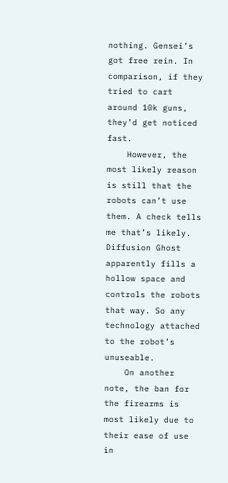nothing. Gensei’s got free rein. In comparison, if they tried to cart around 10k guns, they’d get noticed fast.
    However, the most likely reason is still that the robots can’t use them. A check tells me that’s likely. Diffusion Ghost apparently fills a hollow space and controls the robots that way. So any technology attached to the robot’s unuseable.
    On another note, the ban for the firearms is most likely due to their ease of use in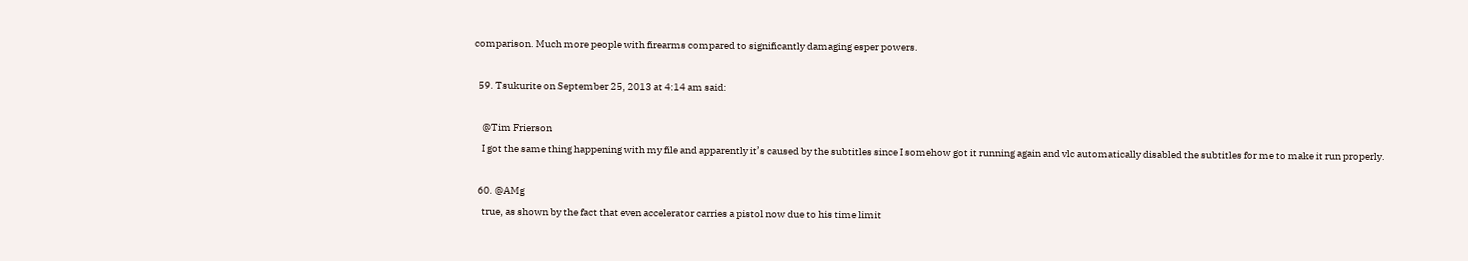comparison. Much more people with firearms compared to significantly damaging esper powers.

  59. Tsukurite on September 25, 2013 at 4:14 am said:

    @Tim Frierson
    I got the same thing happening with my file and apparently it’s caused by the subtitles since I somehow got it running again and vlc automatically disabled the subtitles for me to make it run properly.

  60. @AMg
    true, as shown by the fact that even accelerator carries a pistol now due to his time limit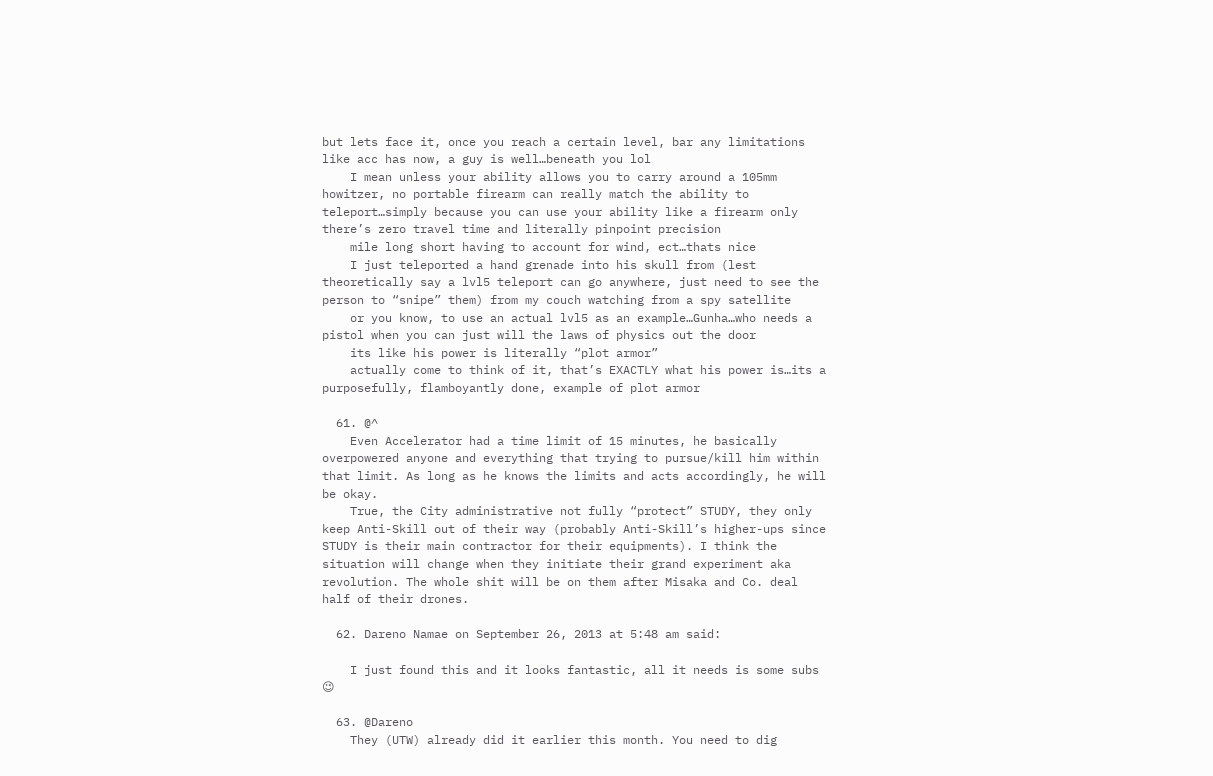but lets face it, once you reach a certain level, bar any limitations like acc has now, a guy is well…beneath you lol
    I mean unless your ability allows you to carry around a 105mm howitzer, no portable firearm can really match the ability to teleport…simply because you can use your ability like a firearm only there’s zero travel time and literally pinpoint precision
    mile long short having to account for wind, ect…thats nice
    I just teleported a hand grenade into his skull from (lest theoretically say a lvl5 teleport can go anywhere, just need to see the person to “snipe” them) from my couch watching from a spy satellite
    or you know, to use an actual lvl5 as an example…Gunha…who needs a pistol when you can just will the laws of physics out the door
    its like his power is literally “plot armor”
    actually come to think of it, that’s EXACTLY what his power is…its a purposefully, flamboyantly done, example of plot armor

  61. @^
    Even Accelerator had a time limit of 15 minutes, he basically overpowered anyone and everything that trying to pursue/kill him within that limit. As long as he knows the limits and acts accordingly, he will be okay.
    True, the City administrative not fully “protect” STUDY, they only keep Anti-Skill out of their way (probably Anti-Skill’s higher-ups since STUDY is their main contractor for their equipments). I think the situation will change when they initiate their grand experiment aka revolution. The whole shit will be on them after Misaka and Co. deal half of their drones.

  62. Dareno Namae on September 26, 2013 at 5:48 am said:

    I just found this and it looks fantastic, all it needs is some subs 😉

  63. @Dareno
    They (UTW) already did it earlier this month. You need to dig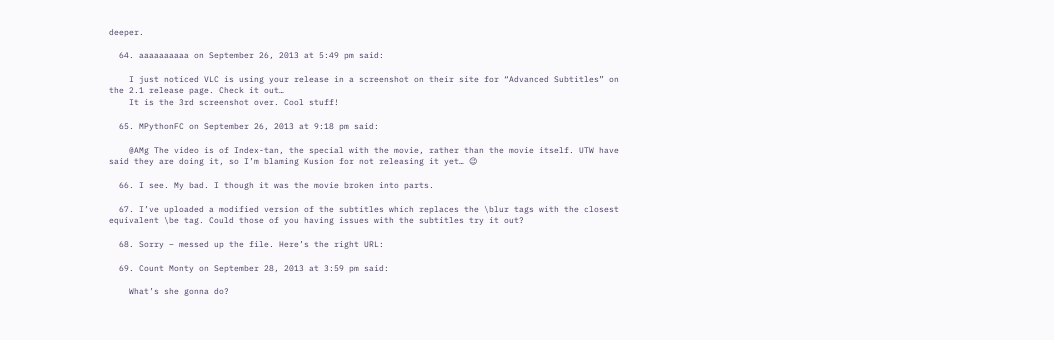deeper.

  64. aaaaaaaaaa on September 26, 2013 at 5:49 pm said:

    I just noticed VLC is using your release in a screenshot on their site for “Advanced Subtitles” on the 2.1 release page. Check it out…
    It is the 3rd screenshot over. Cool stuff!

  65. MPythonFC on September 26, 2013 at 9:18 pm said:

    @AMg The video is of Index-tan, the special with the movie, rather than the movie itself. UTW have said they are doing it, so I’m blaming Kusion for not releasing it yet… 😉

  66. I see. My bad. I though it was the movie broken into parts.

  67. I’ve uploaded a modified version of the subtitles which replaces the \blur tags with the closest equivalent \be tag. Could those of you having issues with the subtitles try it out?

  68. Sorry – messed up the file. Here’s the right URL:

  69. Count Monty on September 28, 2013 at 3:59 pm said:

    What’s she gonna do?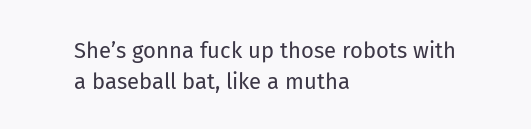She’s gonna fuck up those robots with a baseball bat, like a mutha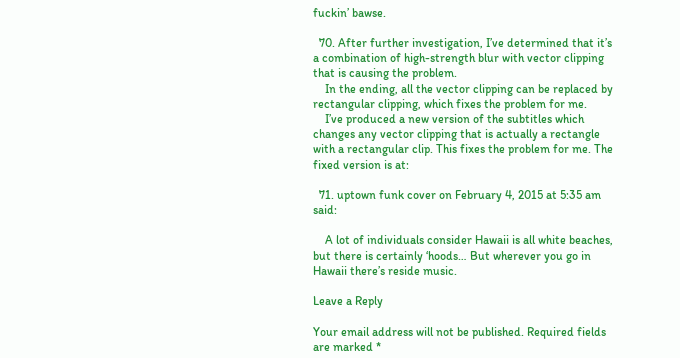fuckin’ bawse.

  70. After further investigation, I’ve determined that it’s a combination of high-strength blur with vector clipping that is causing the problem.
    In the ending, all the vector clipping can be replaced by rectangular clipping, which fixes the problem for me.
    I’ve produced a new version of the subtitles which changes any vector clipping that is actually a rectangle with a rectangular clip. This fixes the problem for me. The fixed version is at:

  71. uptown funk cover on February 4, 2015 at 5:35 am said:

    A lot of individuals consider Hawaii is all white beaches, but there is certainly ‘hoods… But wherever you go in Hawaii there’s reside music.

Leave a Reply

Your email address will not be published. Required fields are marked *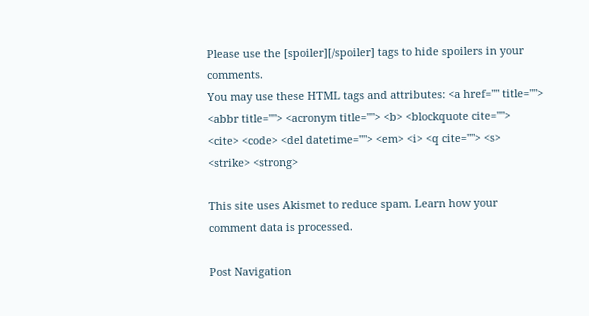Please use the [spoiler][/spoiler] tags to hide spoilers in your comments.
You may use these HTML tags and attributes: <a href="" title=""> <abbr title=""> <acronym title=""> <b> <blockquote cite=""> <cite> <code> <del datetime=""> <em> <i> <q cite=""> <s> <strike> <strong>

This site uses Akismet to reduce spam. Learn how your comment data is processed.

Post Navigation